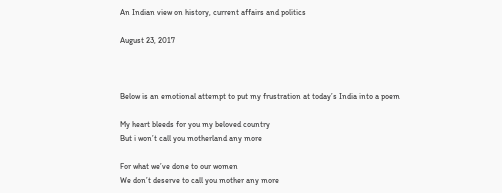An Indian view on history, current affairs and politics

August 23, 2017



Below is an emotional attempt to put my frustration at today’s India into a poem

My heart bleeds for you my beloved country
But i won’t call you motherland any more

For what we’ve done to our women
We don’t deserve to call you mother any more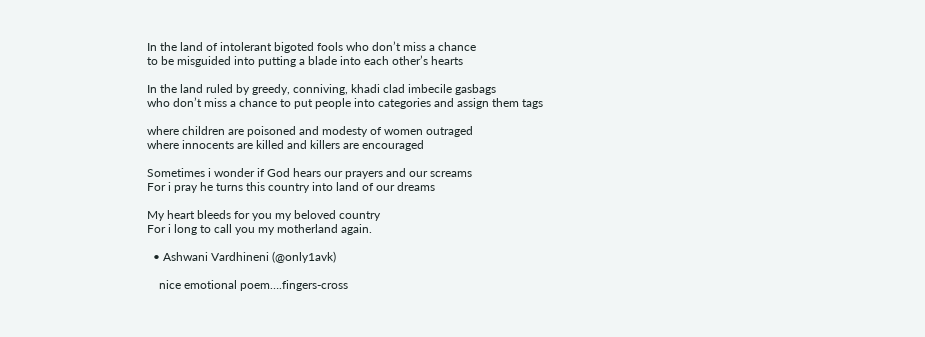In the land of intolerant bigoted fools who don’t miss a chance
to be misguided into putting a blade into each other’s hearts

In the land ruled by greedy, conniving, khadi clad imbecile gasbags
who don’t miss a chance to put people into categories and assign them tags

where children are poisoned and modesty of women outraged
where innocents are killed and killers are encouraged

Sometimes i wonder if God hears our prayers and our screams
For i pray he turns this country into land of our dreams

My heart bleeds for you my beloved country
For i long to call you my motherland again.

  • Ashwani Vardhineni (@only1avk)

    nice emotional poem….fingers-cross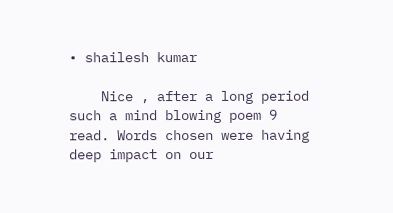• shailesh kumar

    Nice , after a long period such a mind blowing poem 9 read. Words chosen were having deep impact on our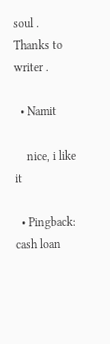soul . Thanks to writer .

  • Namit

    nice, i like it

  • Pingback: cash loan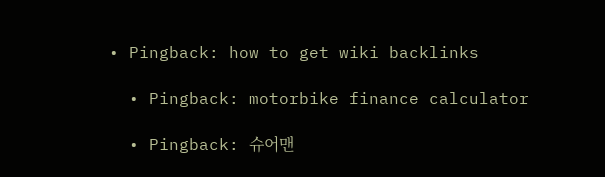• Pingback: how to get wiki backlinks

  • Pingback: motorbike finance calculator

  • Pingback: 슈어맨